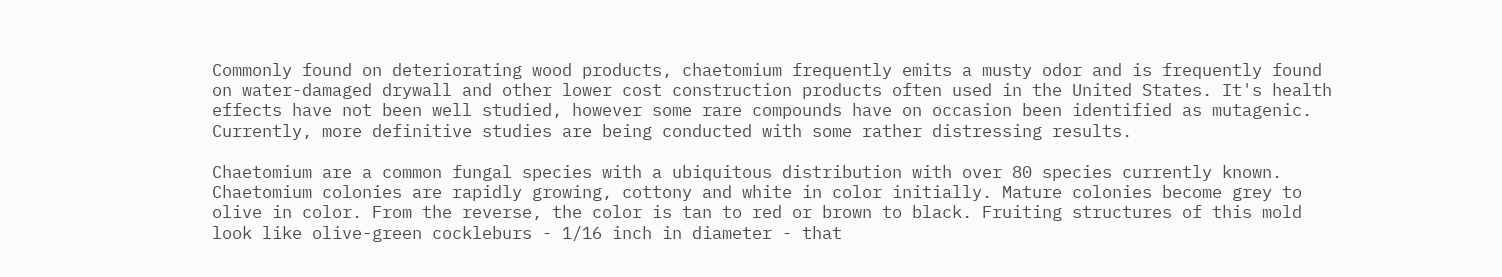Commonly found on deteriorating wood products, chaetomium frequently emits a musty odor and is frequently found on water-damaged drywall and other lower cost construction products often used in the United States. It's health effects have not been well studied, however some rare compounds have on occasion been identified as mutagenic. Currently, more definitive studies are being conducted with some rather distressing results.

Chaetomium are a common fungal species with a ubiquitous distribution with over 80 species currently known. Chaetomium colonies are rapidly growing, cottony and white in color initially. Mature colonies become grey to olive in color. From the reverse, the color is tan to red or brown to black. Fruiting structures of this mold look like olive-green cockleburs - 1/16 inch in diameter - that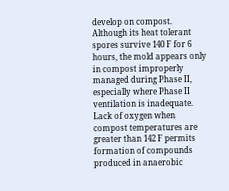develop on compost. Although its heat tolerant spores survive 140 F for 6 hours, the mold appears only in compost improperly managed during Phase II, especially where Phase II ventilation is inadequate. Lack of oxygen when compost temperatures are greater than 142 F permits formation of compounds produced in anaerobic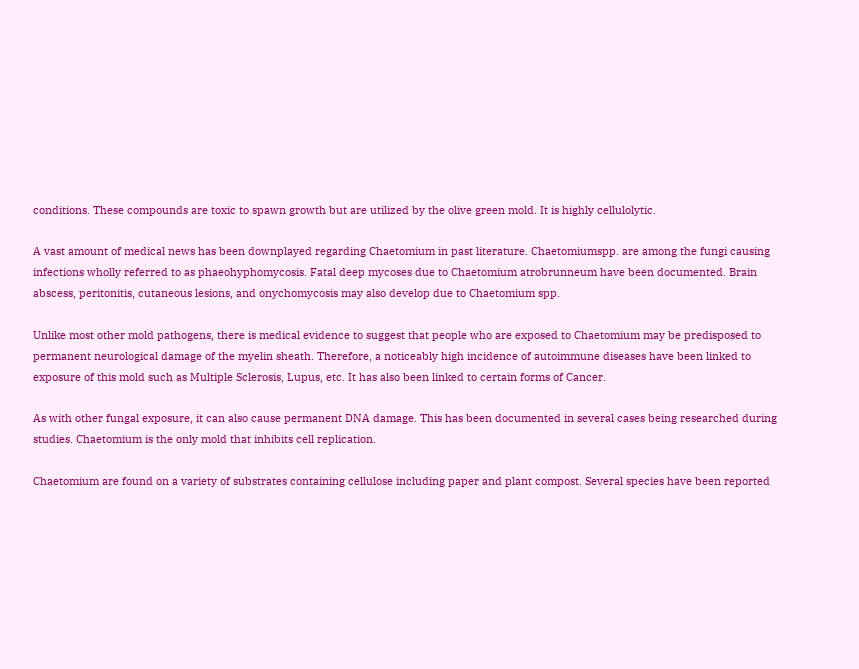conditions. These compounds are toxic to spawn growth but are utilized by the olive green mold. It is highly cellulolytic.

A vast amount of medical news has been downplayed regarding Chaetomium in past literature. Chaetomiumspp. are among the fungi causing infections wholly referred to as phaeohyphomycosis. Fatal deep mycoses due to Chaetomium atrobrunneum have been documented. Brain abscess, peritonitis, cutaneous lesions, and onychomycosis may also develop due to Chaetomium spp.

Unlike most other mold pathogens, there is medical evidence to suggest that people who are exposed to Chaetomium may be predisposed to permanent neurological damage of the myelin sheath. Therefore, a noticeably high incidence of autoimmune diseases have been linked to exposure of this mold such as Multiple Sclerosis, Lupus, etc. It has also been linked to certain forms of Cancer.

As with other fungal exposure, it can also cause permanent DNA damage. This has been documented in several cases being researched during studies. Chaetomium is the only mold that inhibits cell replication.

Chaetomium are found on a variety of substrates containing cellulose including paper and plant compost. Several species have been reported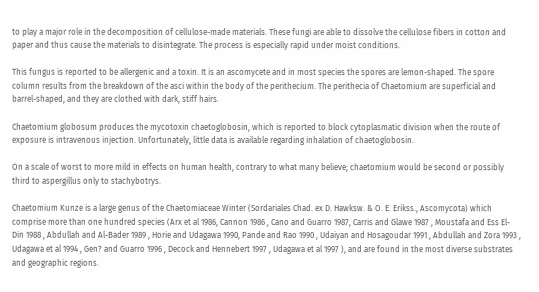to play a major role in the decomposition of cellulose-made materials. These fungi are able to dissolve the cellulose fibers in cotton and paper and thus cause the materials to disintegrate. The process is especially rapid under moist conditions.

This fungus is reported to be allergenic and a toxin. It is an ascomycete and in most species the spores are lemon-shaped. The spore column results from the breakdown of the asci within the body of the perithecium. The perithecia of Chaetomium are superficial and barrel-shaped, and they are clothed with dark, stiff hairs.

Chaetomium globosum produces the mycotoxin chaetoglobosin, which is reported to block cytoplasmatic division when the route of exposure is intravenous injection. Unfortunately, little data is available regarding inhalation of chaetoglobosin.

On a scale of worst to more mild in effects on human health, contrary to what many believe; chaetomium would be second or possibly third to aspergillus only to stachybotrys.

Chaetomium Kunze is a large genus of the Chaetomiaceae Winter (Sordariales Chad. ex D. Hawksw. & O. E. Erikss., Ascomycota) which comprise more than one hundred species (Arx et al 1986, Cannon 1986 , Cano and Guarro 1987, Carris and Glawe 1987 , Moustafa and Ess El-Din 1988 , Abdullah and Al-Bader 1989 , Horie and Udagawa 1990, Pande and Rao 1990 , Udaiyan and Hosagoudar 1991 , Abdullah and Zora 1993 , Udagawa et al 1994 , Gen? and Guarro 1996 , Decock and Hennebert 1997 , Udagawa et al 1997 ), and are found in the most diverse substrates and geographic regions.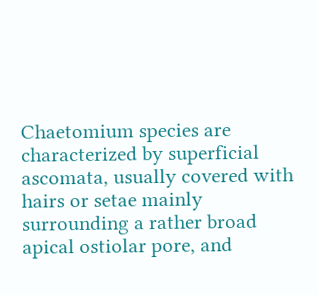Chaetomium species are characterized by superficial ascomata, usually covered with hairs or setae mainly surrounding a rather broad apical ostiolar pore, and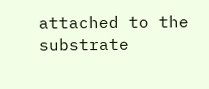attached to the substrate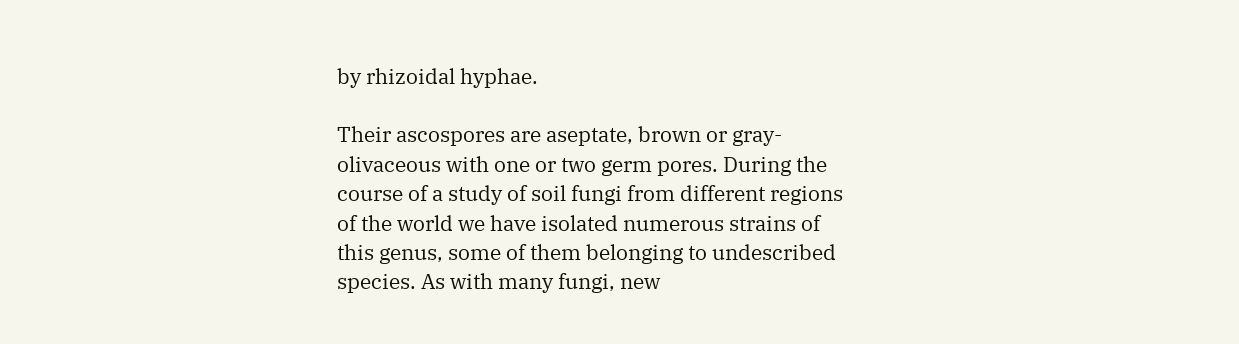by rhizoidal hyphae.

Their ascospores are aseptate, brown or gray-olivaceous with one or two germ pores. During the course of a study of soil fungi from different regions of the world we have isolated numerous strains of this genus, some of them belonging to undescribed species. As with many fungi, new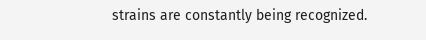strains are constantly being recognized.